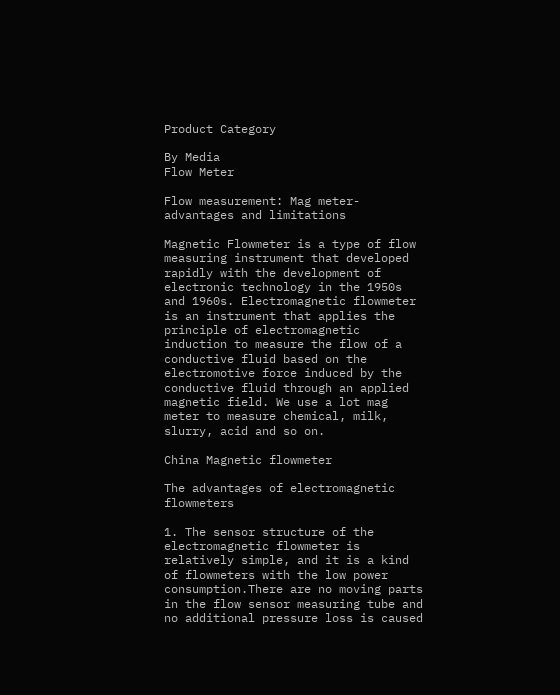Product Category

By Media
Flow Meter

Flow measurement: Mag meter-advantages and limitations

Magnetic Flowmeter is a type of flow measuring instrument that developed rapidly with the development of electronic technology in the 1950s and 1960s. Electromagnetic flowmeter is an instrument that applies the principle of electromagnetic induction to measure the flow of a conductive fluid based on the electromotive force induced by the conductive fluid through an applied magnetic field. We use a lot mag meter to measure chemical, milk, slurry, acid and so on.

China Magnetic flowmeter

The advantages of electromagnetic flowmeters

1. The sensor structure of the electromagnetic flowmeter is relatively simple, and it is a kind of flowmeters with the low power consumption.There are no moving parts in the flow sensor measuring tube and no additional pressure loss is caused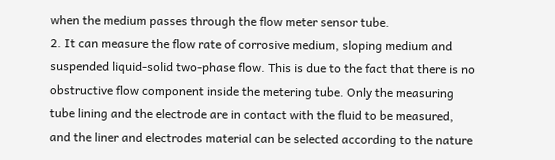when the medium passes through the flow meter sensor tube.
2. It can measure the flow rate of corrosive medium, sloping medium and suspended liquid-solid two-phase flow. This is due to the fact that there is no obstructive flow component inside the metering tube. Only the measuring tube lining and the electrode are in contact with the fluid to be measured, and the liner and electrodes material can be selected according to the nature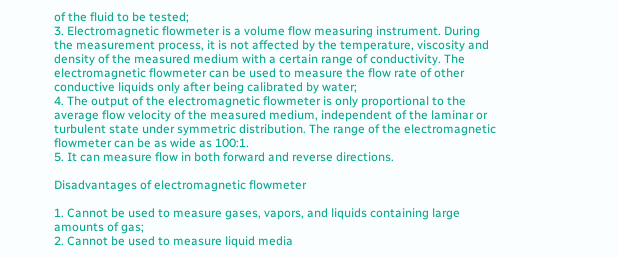of the fluid to be tested;
3. Electromagnetic flowmeter is a volume flow measuring instrument. During the measurement process, it is not affected by the temperature, viscosity and density of the measured medium with a certain range of conductivity. The electromagnetic flowmeter can be used to measure the flow rate of other conductive liquids only after being calibrated by water;
4. The output of the electromagnetic flowmeter is only proportional to the average flow velocity of the measured medium, independent of the laminar or turbulent state under symmetric distribution. The range of the electromagnetic flowmeter can be as wide as 100:1.
5. It can measure flow in both forward and reverse directions.

Disadvantages of electromagnetic flowmeter

1. Cannot be used to measure gases, vapors, and liquids containing large amounts of gas;
2. Cannot be used to measure liquid media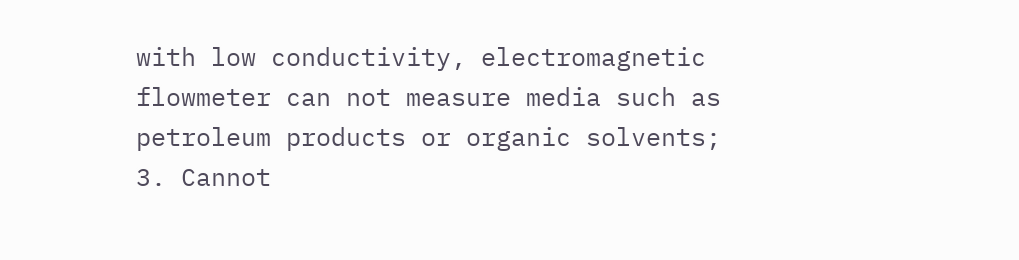with low conductivity, electromagnetic flowmeter can not measure media such as petroleum products or organic solvents;
3. Cannot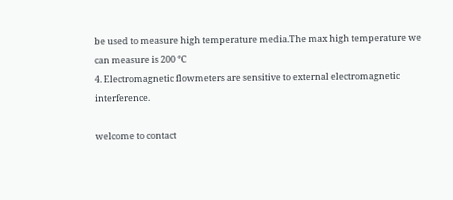be used to measure high temperature media.The max high temperature we can measure is 200 ℃
4. Electromagnetic flowmeters are sensitive to external electromagnetic interference.

welcome to contact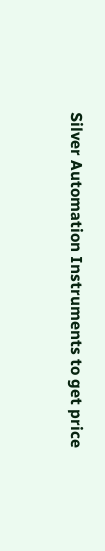Silver Automation Instruments to get price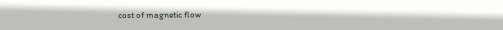cost of magnetic flow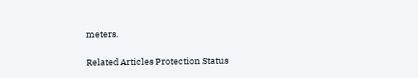meters.

Related Articles Protection Status